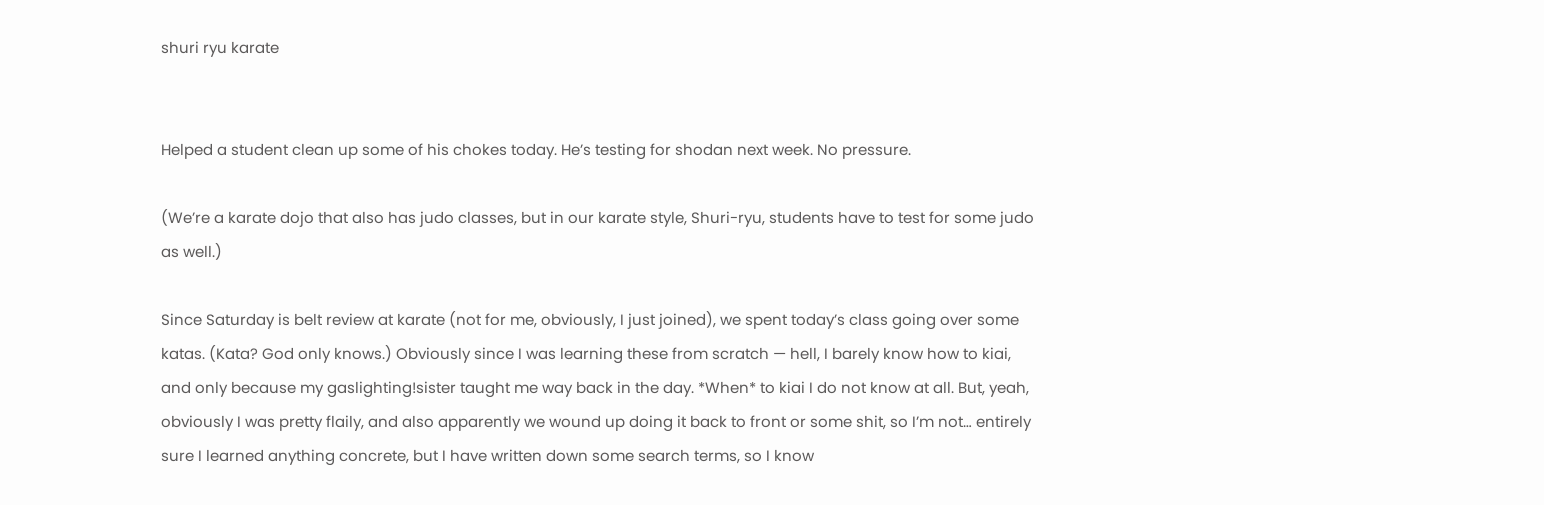shuri ryu karate


Helped a student clean up some of his chokes today. He’s testing for shodan next week. No pressure.

(We’re a karate dojo that also has judo classes, but in our karate style, Shuri-ryu, students have to test for some judo as well.)

Since Saturday is belt review at karate (not for me, obviously, I just joined), we spent today’s class going over some katas. (Kata? God only knows.) Obviously since I was learning these from scratch — hell, I barely know how to kiai, and only because my gaslighting!sister taught me way back in the day. *When* to kiai I do not know at all. But, yeah, obviously I was pretty flaily, and also apparently we wound up doing it back to front or some shit, so I’m not… entirely sure I learned anything concrete, but I have written down some search terms, so I know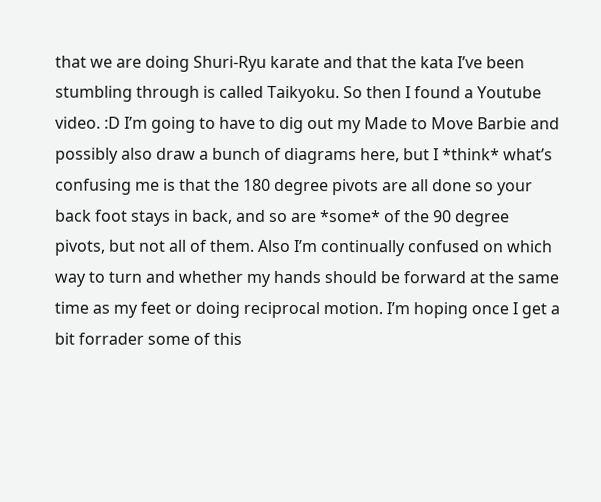that we are doing Shuri-Ryu karate and that the kata I’ve been stumbling through is called Taikyoku. So then I found a Youtube video. :D I’m going to have to dig out my Made to Move Barbie and possibly also draw a bunch of diagrams here, but I *think* what’s confusing me is that the 180 degree pivots are all done so your back foot stays in back, and so are *some* of the 90 degree pivots, but not all of them. Also I’m continually confused on which way to turn and whether my hands should be forward at the same time as my feet or doing reciprocal motion. I’m hoping once I get a bit forrader some of this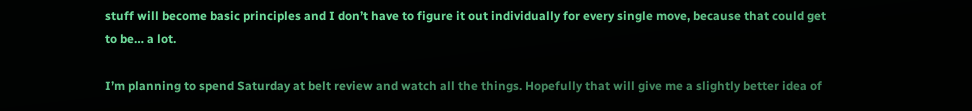stuff will become basic principles and I don’t have to figure it out individually for every single move, because that could get to be… a lot.

I’m planning to spend Saturday at belt review and watch all the things. Hopefully that will give me a slightly better idea of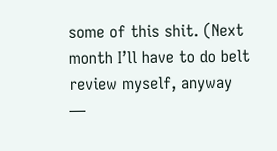some of this shit. (Next month I’ll have to do belt review myself, anyway —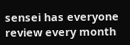sensei has everyone review every month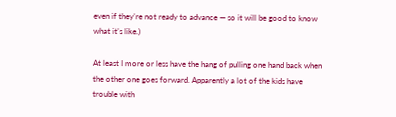even if they’re not ready to advance — so it will be good to know what it’s like.)

At least I more or less have the hang of pulling one hand back when the other one goes forward. Apparently a lot of the kids have trouble with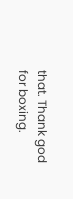that. Thank god for boxing.